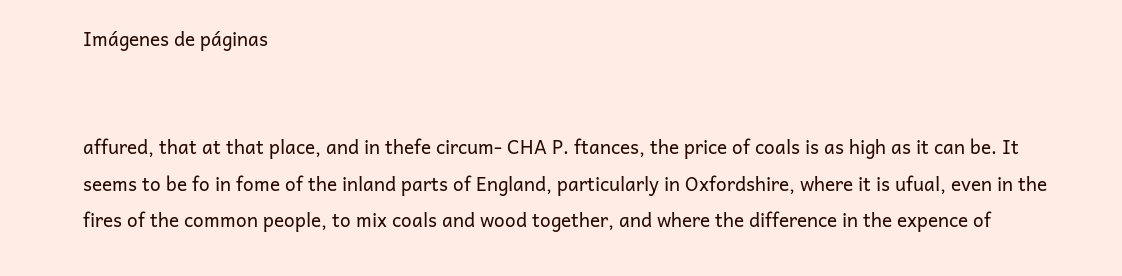Imágenes de páginas


affured, that at that place, and in thefe circum- CHA P. ftances, the price of coals is as high as it can be. It seems to be fo in fome of the inland parts of England, particularly in Oxfordshire, where it is ufual, even in the fires of the common people, to mix coals and wood together, and where the difference in the expence of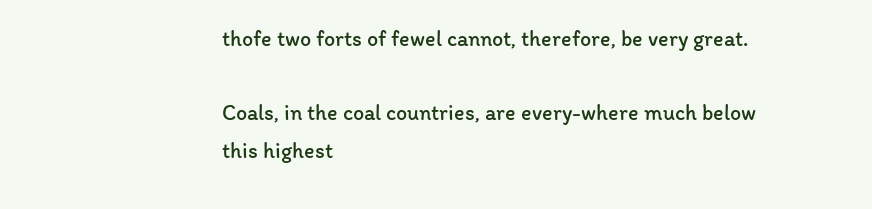thofe two forts of fewel cannot, therefore, be very great.

Coals, in the coal countries, are every-where much below this highest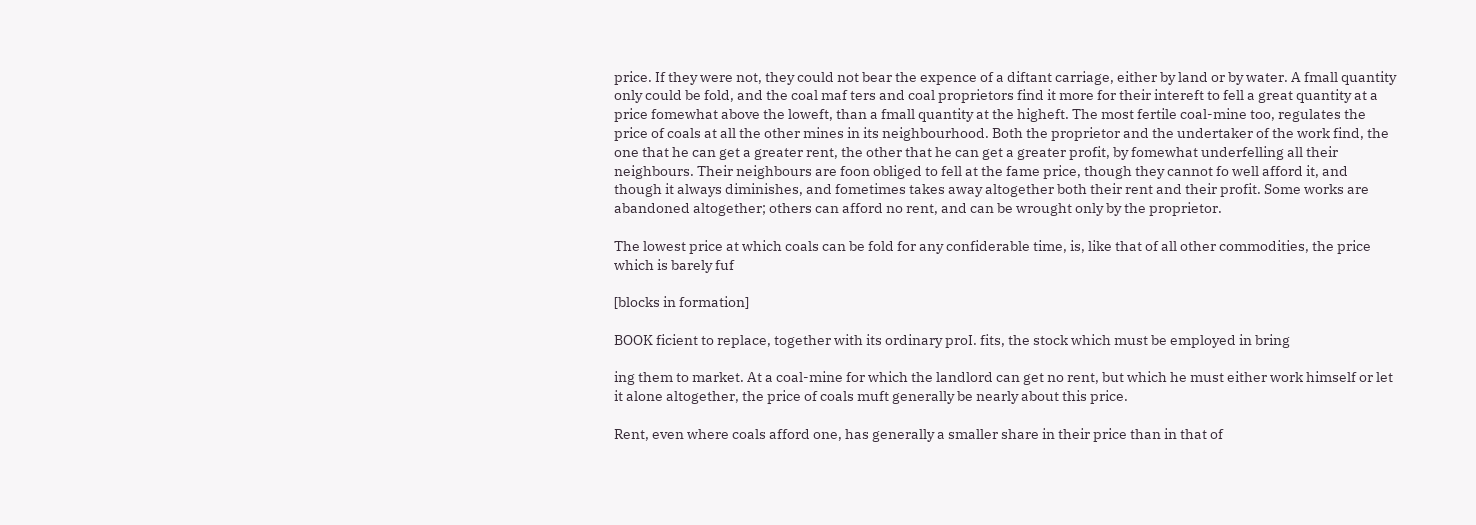price. If they were not, they could not bear the expence of a diftant carriage, either by land or by water. A fmall quantity only could be fold, and the coal maf ters and coal proprietors find it more for their intereft to fell a great quantity at a price fomewhat above the loweft, than a fmall quantity at the higheft. The most fertile coal-mine too, regulates the price of coals at all the other mines in its neighbourhood. Both the proprietor and the undertaker of the work find, the one that he can get a greater rent, the other that he can get a greater profit, by fomewhat underfelling all their neighbours. Their neighbours are foon obliged to fell at the fame price, though they cannot fo well afford it, and though it always diminishes, and fometimes takes away altogether both their rent and their profit. Some works are abandoned altogether; others can afford no rent, and can be wrought only by the proprietor.

The lowest price at which coals can be fold for any confiderable time, is, like that of all other commodities, the price which is barely fuf

[blocks in formation]

BOOK ficient to replace, together with its ordinary proI. fits, the stock which must be employed in bring

ing them to market. At a coal-mine for which the landlord can get no rent, but which he must either work himself or let it alone altogether, the price of coals muft generally be nearly about this price.

Rent, even where coals afford one, has generally a smaller share in their price than in that of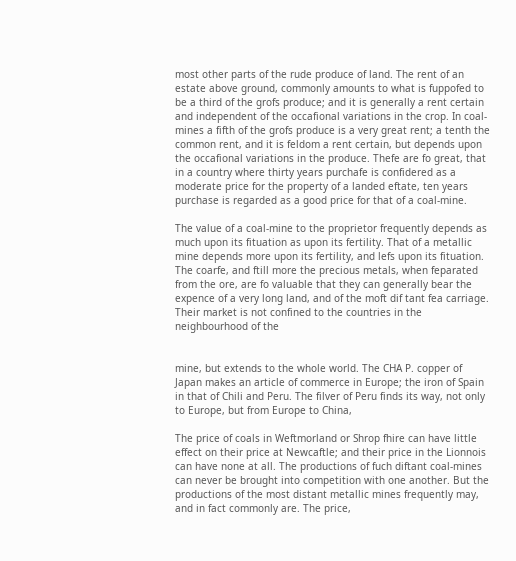most other parts of the rude produce of land. The rent of an estate above ground, commonly amounts to what is fuppofed to be a third of the grofs produce; and it is generally a rent certain and independent of the occafional variations in the crop. In coal-mines a fifth of the grofs produce is a very great rent; a tenth the common rent, and it is feldom a rent certain, but depends upon the occafional variations in the produce. Thefe are fo great, that in a country where thirty years purchafe is confidered as a moderate price for the property of a landed eftate, ten years purchase is regarded as a good price for that of a coal-mine.

The value of a coal-mine to the proprietor frequently depends as much upon its fituation as upon its fertility. That of a metallic mine depends more upon its fertility, and lefs upon its fituation. The coarfe, and ftill more the precious metals, when feparated from the ore, are fo valuable that they can generally bear the expence of a very long land, and of the moft dif tant fea carriage. Their market is not confined to the countries in the neighbourhood of the


mine, but extends to the whole world. The CHA P. copper of Japan makes an article of commerce in Europe; the iron of Spain in that of Chili and Peru. The filver of Peru finds its way, not only to Europe, but from Europe to China,

The price of coals in Weftmorland or Shrop fhire can have little effect on their price at Newcaftle; and their price in the Lionnois can have none at all. The productions of fuch diftant coal-mines can never be brought into competition with one another. But the productions of the most distant metallic mines frequently may, and in fact commonly are. The price,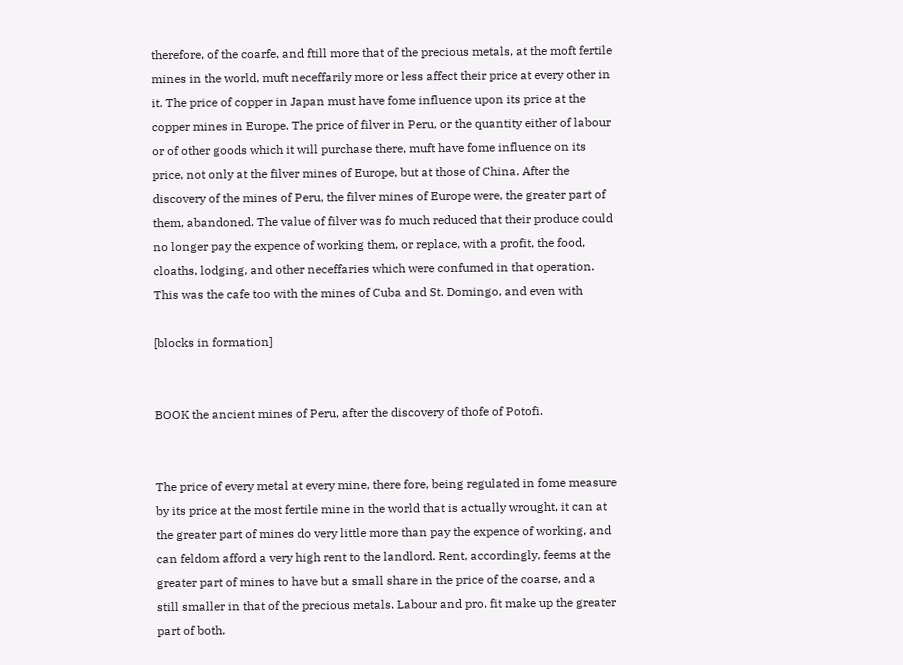therefore, of the coarfe, and ftill more that of the precious metals, at the moft fertile mines in the world, muft neceffarily more or less affect their price at every other in it. The price of copper in Japan must have fome influence upon its price at the copper mines in Europe. The price of filver in Peru, or the quantity either of labour or of other goods which it will purchase there, muft have fome influence on its price, not only at the filver mines of Europe, but at those of China. After the discovery of the mines of Peru, the filver mines of Europe were, the greater part of them, abandoned. The value of filver was fo much reduced that their produce could no longer pay the expence of working them, or replace, with a profit, the food, cloaths, lodging, and other neceffaries which were confumed in that operation. This was the cafe too with the mines of Cuba and St. Domingo, and even with

[blocks in formation]


BOOK the ancient mines of Peru, after the discovery of thofe of Potofi.


The price of every metal at every mine, there fore, being regulated in fome measure by its price at the most fertile mine in the world that is actually wrought, it can at the greater part of mines do very little more than pay the expence of working, and can feldom afford a very high rent to the landlord. Rent, accordingly, feems at the greater part of mines to have but a small share in the price of the coarse, and a still smaller in that of the precious metals. Labour and pro. fit make up the greater part of both.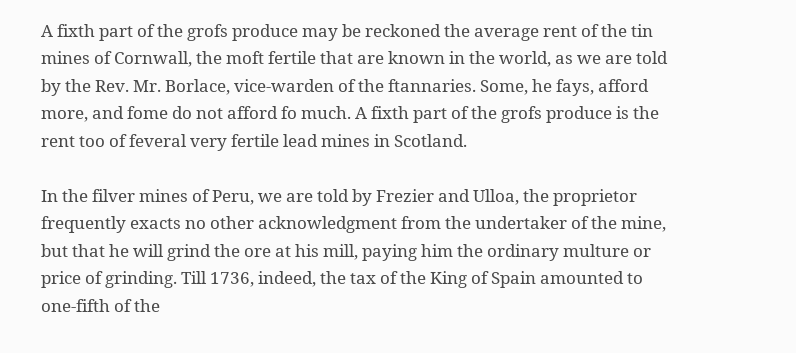A fixth part of the grofs produce may be reckoned the average rent of the tin mines of Cornwall, the moft fertile that are known in the world, as we are told by the Rev. Mr. Borlace, vice-warden of the ftannaries. Some, he fays, afford more, and fome do not afford fo much. A fixth part of the grofs produce is the rent too of feveral very fertile lead mines in Scotland.

In the filver mines of Peru, we are told by Frezier and Ulloa, the proprietor frequently exacts no other acknowledgment from the undertaker of the mine, but that he will grind the ore at his mill, paying him the ordinary multure or price of grinding. Till 1736, indeed, the tax of the King of Spain amounted to one-fifth of the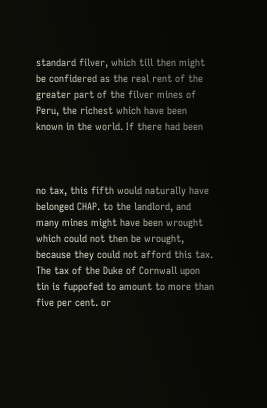standard filver, which till then might be confidered as the real rent of the greater part of the filver mines of Peru, the richest which have been known in the world. If there had been



no tax, this fifth would naturally have belonged CHAP. to the landlord, and many mines might have been wrought which could not then be wrought, because they could not afford this tax. The tax of the Duke of Cornwall upon tin is fuppofed to amount to more than five per cent. or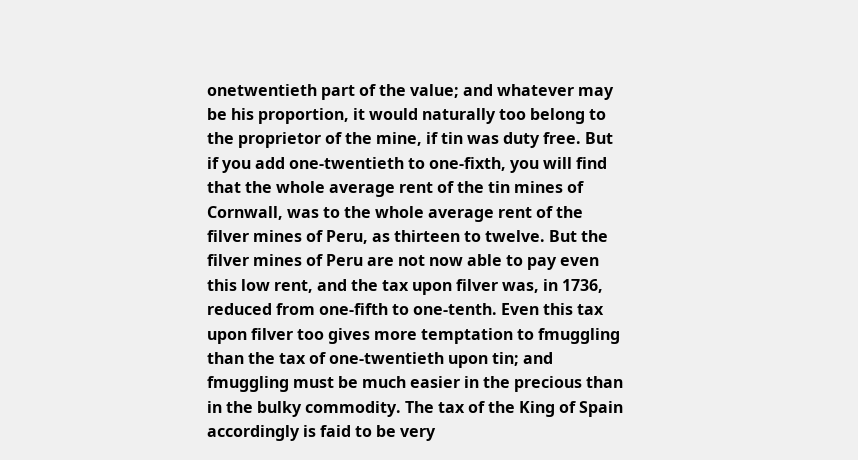onetwentieth part of the value; and whatever may be his proportion, it would naturally too belong to the proprietor of the mine, if tin was duty free. But if you add one-twentieth to one-fixth, you will find that the whole average rent of the tin mines of Cornwall, was to the whole average rent of the filver mines of Peru, as thirteen to twelve. But the filver mines of Peru are not now able to pay even this low rent, and the tax upon filver was, in 1736, reduced from one-fifth to one-tenth. Even this tax upon filver too gives more temptation to fmuggling than the tax of one-twentieth upon tin; and fmuggling must be much easier in the precious than in the bulky commodity. The tax of the King of Spain accordingly is faid to be very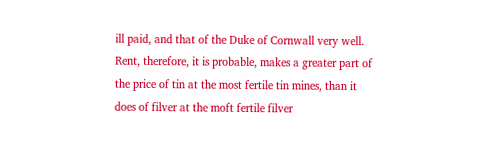ill paid, and that of the Duke of Cornwall very well. Rent, therefore, it is probable, makes a greater part of the price of tin at the most fertile tin mines, than it does of filver at the moft fertile filver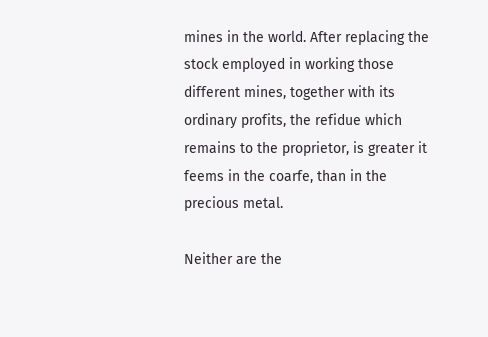mines in the world. After replacing the stock employed in working those different mines, together with its ordinary profits, the refidue which remains to the proprietor, is greater it feems in the coarfe, than in the precious metal.

Neither are the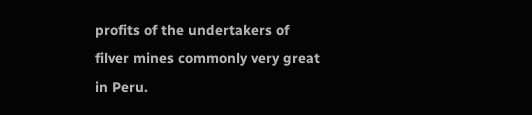profits of the undertakers of filver mines commonly very great in Peru.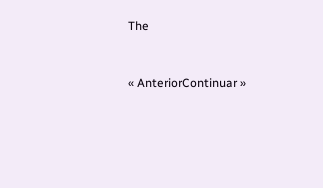The


« AnteriorContinuar »